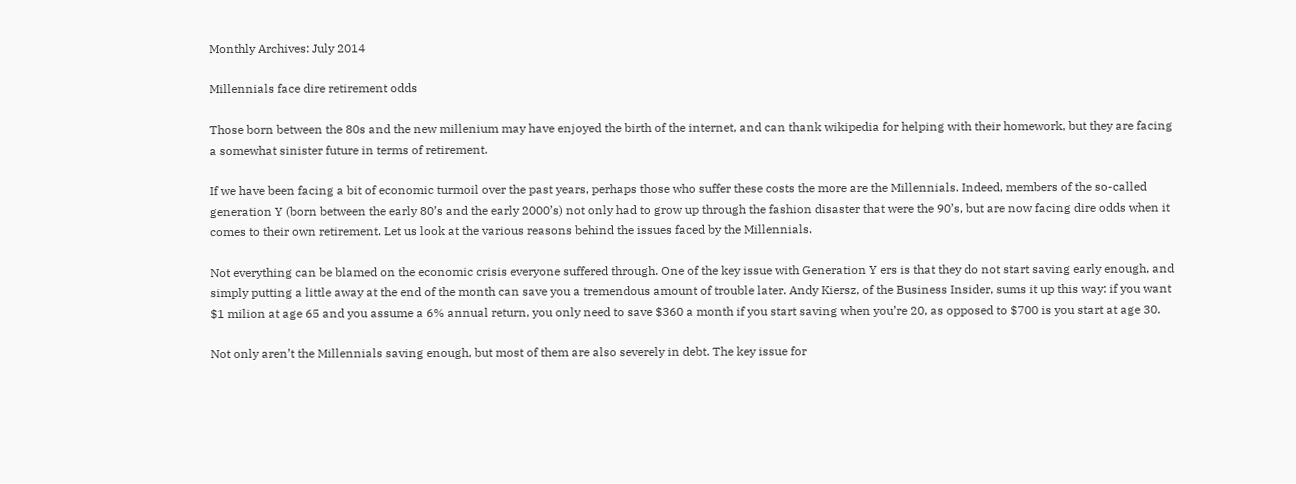Monthly Archives: July 2014

Millennials face dire retirement odds

Those born between the 80s and the new millenium may have enjoyed the birth of the internet, and can thank wikipedia for helping with their homework, but they are facing a somewhat sinister future in terms of retirement.

If we have been facing a bit of economic turmoil over the past years, perhaps those who suffer these costs the more are the Millennials. Indeed, members of the so-called generation Y (born between the early 80’s and the early 2000’s) not only had to grow up through the fashion disaster that were the 90’s, but are now facing dire odds when it comes to their own retirement. Let us look at the various reasons behind the issues faced by the Millennials.

Not everything can be blamed on the economic crisis everyone suffered through. One of the key issue with Generation Y ers is that they do not start saving early enough, and simply putting a little away at the end of the month can save you a tremendous amount of trouble later. Andy Kiersz, of the Business Insider, sums it up this way: if you want $1 milion at age 65 and you assume a 6% annual return, you only need to save $360 a month if you start saving when you’re 20, as opposed to $700 is you start at age 30.

Not only aren’t the Millennials saving enough, but most of them are also severely in debt. The key issue for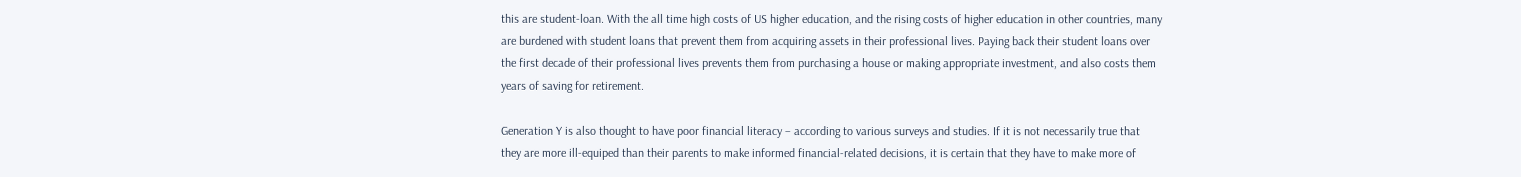this are student-loan. With the all time high costs of US higher education, and the rising costs of higher education in other countries, many are burdened with student loans that prevent them from acquiring assets in their professional lives. Paying back their student loans over the first decade of their professional lives prevents them from purchasing a house or making appropriate investment, and also costs them years of saving for retirement.

Generation Y is also thought to have poor financial literacy – according to various surveys and studies. If it is not necessarily true that they are more ill-equiped than their parents to make informed financial-related decisions, it is certain that they have to make more of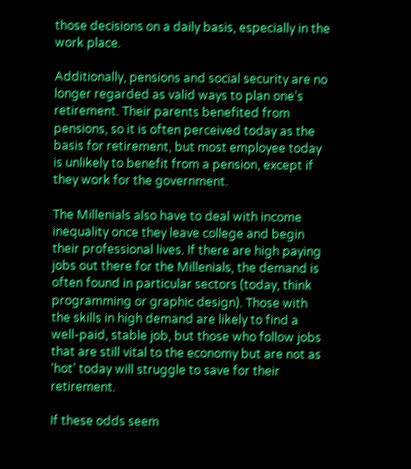those decisions on a daily basis, especially in the work place.

Additionally, pensions and social security are no longer regarded as valid ways to plan one’s retirement. Their parents benefited from pensions, so it is often perceived today as the basis for retirement, but most employee today is unlikely to benefit from a pension, except if they work for the government.

The Millenials also have to deal with income inequality once they leave college and begin their professional lives. If there are high paying jobs out there for the Millenials, the demand is often found in particular sectors (today, think programming or graphic design). Those with the skills in high demand are likely to find a well-paid, stable job, but those who follow jobs that are still vital to the economy but are not as ‘hot’ today will struggle to save for their retirement.

If these odds seem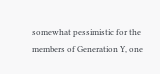somewhat pessimistic for the members of Generation Y, one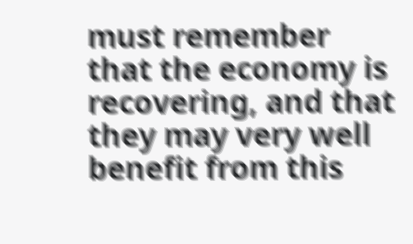must remember that the economy is recovering, and that they may very well benefit from this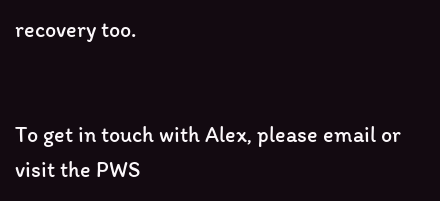recovery too.


To get in touch with Alex, please email or visit the PWS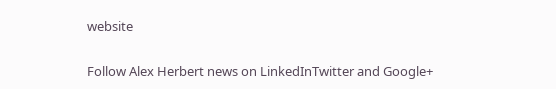website

Follow Alex Herbert news on LinkedInTwitter and Google+